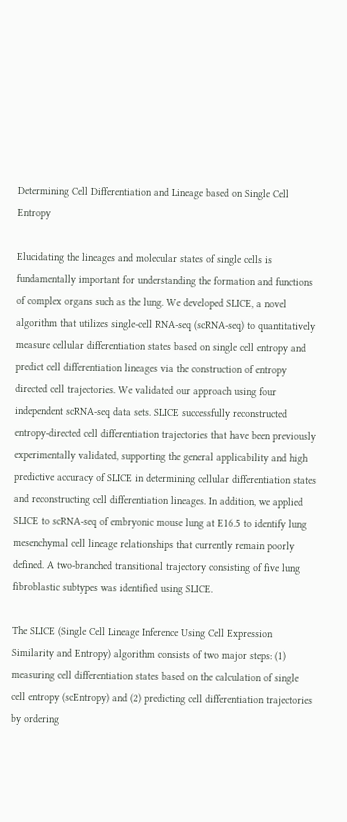Determining Cell Differentiation and Lineage based on Single Cell Entropy

Elucidating the lineages and molecular states of single cells is fundamentally important for understanding the formation and functions of complex organs such as the lung. We developed SLICE, a novel algorithm that utilizes single-cell RNA-seq (scRNA-seq) to quantitatively measure cellular differentiation states based on single cell entropy and predict cell differentiation lineages via the construction of entropy directed cell trajectories. We validated our approach using four independent scRNA-seq data sets. SLICE successfully reconstructed entropy-directed cell differentiation trajectories that have been previously experimentally validated, supporting the general applicability and high predictive accuracy of SLICE in determining cellular differentiation states and reconstructing cell differentiation lineages. In addition, we applied SLICE to scRNA-seq of embryonic mouse lung at E16.5 to identify lung mesenchymal cell lineage relationships that currently remain poorly defined. A two-branched transitional trajectory consisting of five lung fibroblastic subtypes was identified using SLICE.

The SLICE (Single Cell Lineage Inference Using Cell Expression Similarity and Entropy) algorithm consists of two major steps: (1) measuring cell differentiation states based on the calculation of single cell entropy (scEntropy) and (2) predicting cell differentiation trajectories by ordering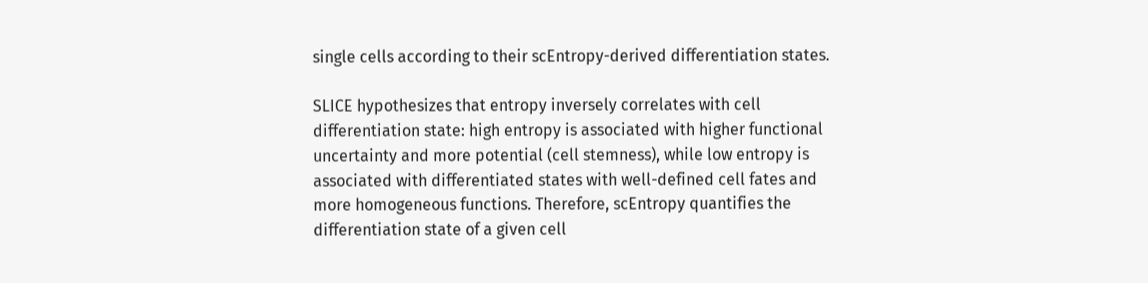single cells according to their scEntropy-derived differentiation states.

SLICE hypothesizes that entropy inversely correlates with cell differentiation state: high entropy is associated with higher functional uncertainty and more potential (cell stemness), while low entropy is associated with differentiated states with well-defined cell fates and more homogeneous functions. Therefore, scEntropy quantifies the differentiation state of a given cell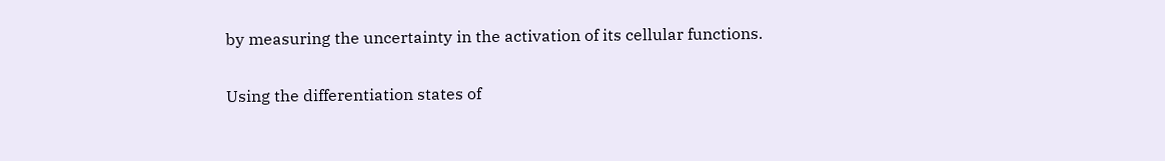by measuring the uncertainty in the activation of its cellular functions.

Using the differentiation states of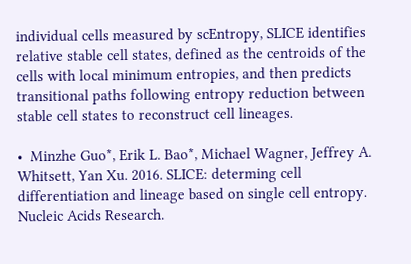individual cells measured by scEntropy, SLICE identifies relative stable cell states, defined as the centroids of the cells with local minimum entropies, and then predicts transitional paths following entropy reduction between stable cell states to reconstruct cell lineages.

•  Minzhe Guo*, Erik L. Bao*, Michael Wagner, Jeffrey A. Whitsett, Yan Xu. 2016. SLICE: determing cell differentiation and lineage based on single cell entropy. Nucleic Acids Research.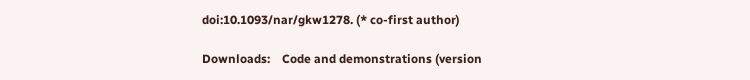doi:10.1093/nar/gkw1278. (* co-first author)

Downloads:    Code and demonstrations (version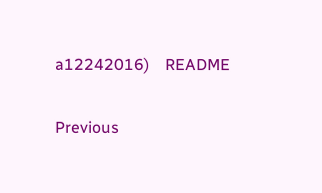a12242016)    README

Previous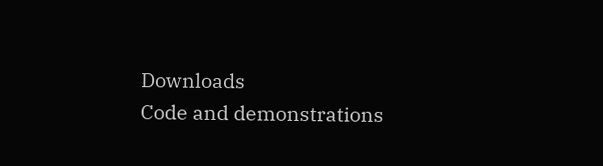Downloads
Code and demonstrations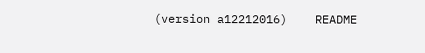(version a12212016)    README